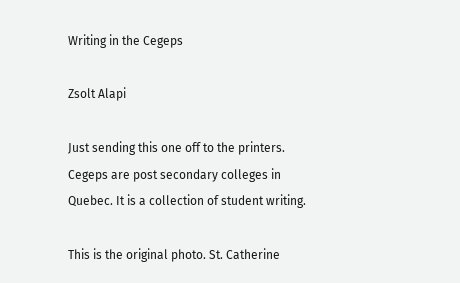Writing in the Cegeps

Zsolt Alapi

Just sending this one off to the printers. Cegeps are post secondary colleges in Quebec. It is a collection of student writing.

This is the original photo. St. Catherine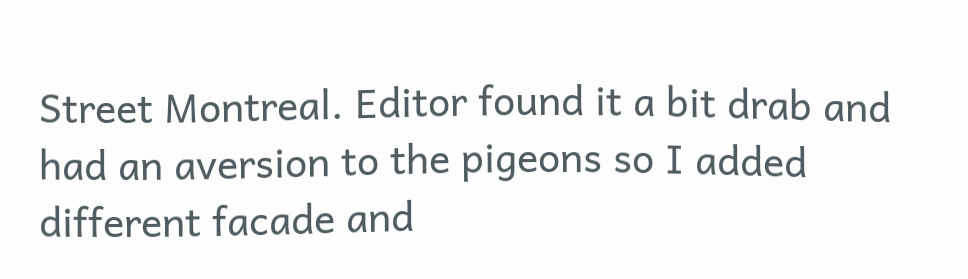Street Montreal. Editor found it a bit drab and had an aversion to the pigeons so I added different facade and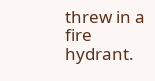threw in a fire hydrant.